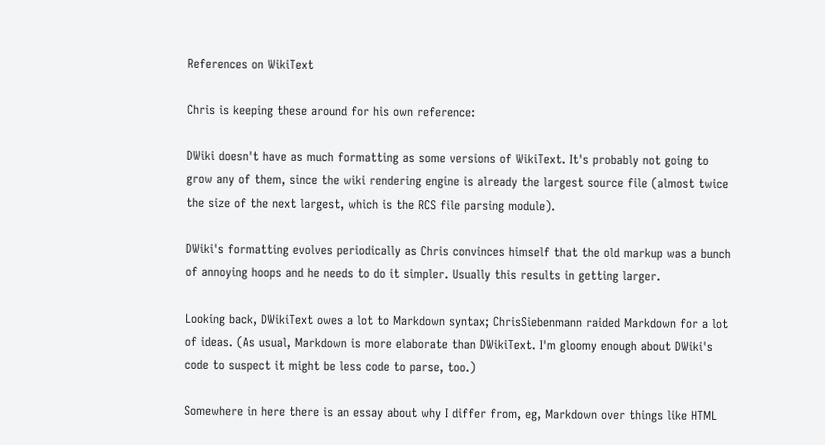References on WikiText

Chris is keeping these around for his own reference:

DWiki doesn't have as much formatting as some versions of WikiText. It's probably not going to grow any of them, since the wiki rendering engine is already the largest source file (almost twice the size of the next largest, which is the RCS file parsing module).

DWiki's formatting evolves periodically as Chris convinces himself that the old markup was a bunch of annoying hoops and he needs to do it simpler. Usually this results in getting larger.

Looking back, DWikiText owes a lot to Markdown syntax; ChrisSiebenmann raided Markdown for a lot of ideas. (As usual, Markdown is more elaborate than DWikiText. I'm gloomy enough about DWiki's code to suspect it might be less code to parse, too.)

Somewhere in here there is an essay about why I differ from, eg, Markdown over things like HTML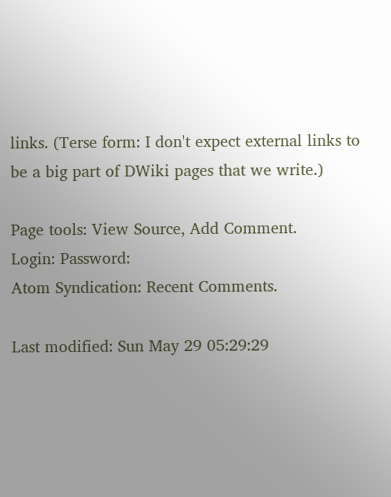links. (Terse form: I don't expect external links to be a big part of DWiki pages that we write.)

Page tools: View Source, Add Comment.
Login: Password:
Atom Syndication: Recent Comments.

Last modified: Sun May 29 05:29:29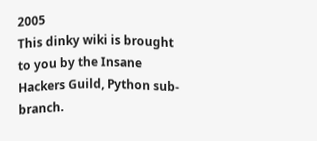2005
This dinky wiki is brought to you by the Insane Hackers Guild, Python sub-branch.